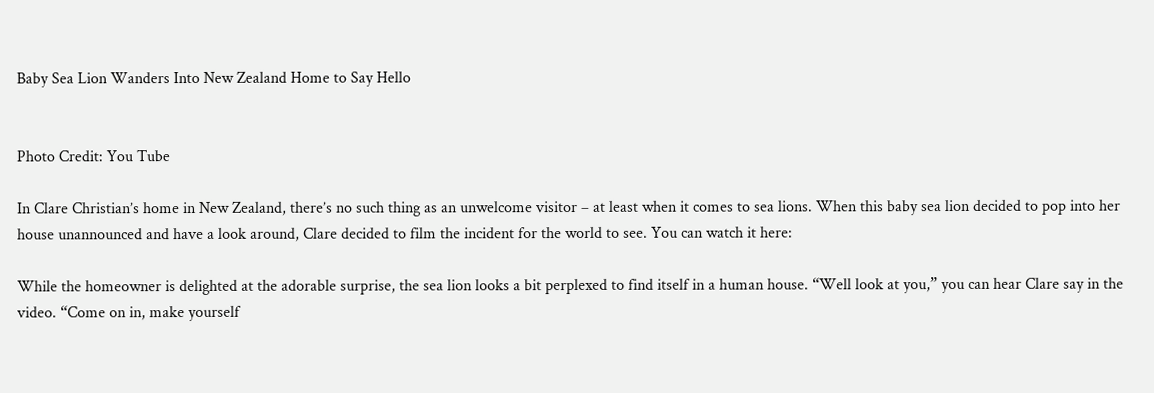Baby Sea Lion Wanders Into New Zealand Home to Say Hello


Photo Credit: You Tube

In Clare Christian’s home in New Zealand, there’s no such thing as an unwelcome visitor – at least when it comes to sea lions. When this baby sea lion decided to pop into her house unannounced and have a look around, Clare decided to film the incident for the world to see. You can watch it here:

While the homeowner is delighted at the adorable surprise, the sea lion looks a bit perplexed to find itself in a human house. “Well look at you,” you can hear Clare say in the video. “Come on in, make yourself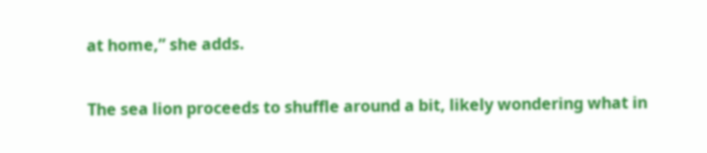at home,” she adds.

The sea lion proceeds to shuffle around a bit, likely wondering what in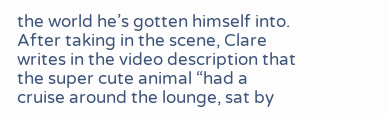the world he’s gotten himself into. After taking in the scene, Clare writes in the video description that the super cute animal “had a cruise around the lounge, sat by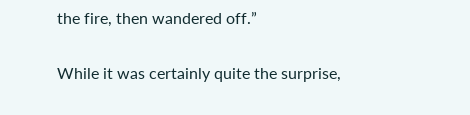the fire, then wandered off.”

While it was certainly quite the surprise,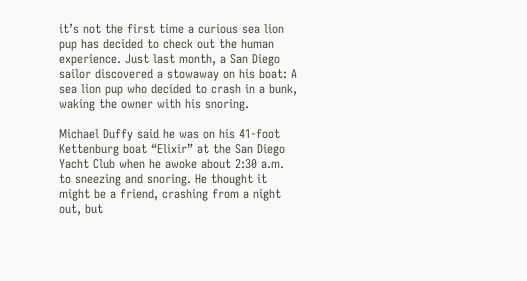it’s not the first time a curious sea lion pup has decided to check out the human experience. Just last month, a San Diego sailor discovered a stowaway on his boat: A sea lion pup who decided to crash in a bunk, waking the owner with his snoring.

Michael Duffy said he was on his 41-foot Kettenburg boat “Elixir” at the San Diego Yacht Club when he awoke about 2:30 a.m. to sneezing and snoring. He thought it might be a friend, crashing from a night out, but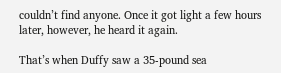couldn’t find anyone. Once it got light a few hours later, however, he heard it again.

That’s when Duffy saw a 35-pound sea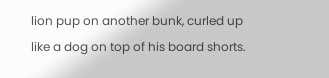lion pup on another bunk, curled up like a dog on top of his board shorts.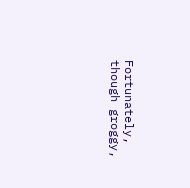Fortunately, though groggy,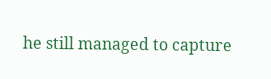he still managed to capture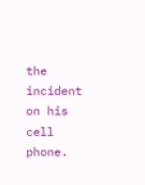the incident on his cell phone.